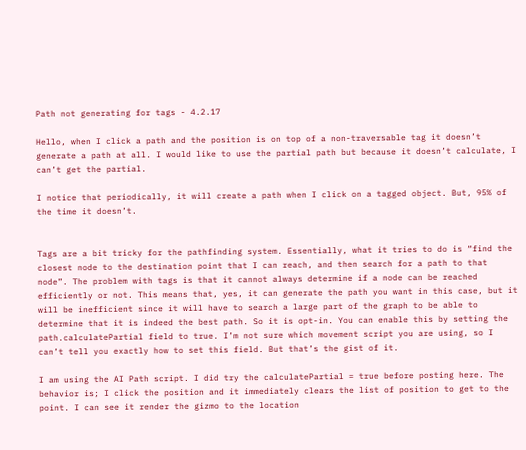Path not generating for tags - 4.2.17

Hello, when I click a path and the position is on top of a non-traversable tag it doesn’t generate a path at all. I would like to use the partial path but because it doesn’t calculate, I can’t get the partial.

I notice that periodically, it will create a path when I click on a tagged object. But, 95% of the time it doesn’t.


Tags are a bit tricky for the pathfinding system. Essentially, what it tries to do is “find the closest node to the destination point that I can reach, and then search for a path to that node”. The problem with tags is that it cannot always determine if a node can be reached efficiently or not. This means that, yes, it can generate the path you want in this case, but it will be inefficient since it will have to search a large part of the graph to be able to determine that it is indeed the best path. So it is opt-in. You can enable this by setting the path.calculatePartial field to true. I’m not sure which movement script you are using, so I can’t tell you exactly how to set this field. But that’s the gist of it.

I am using the AI Path script. I did try the calculatePartial = true before posting here. The behavior is; I click the position and it immediately clears the list of position to get to the point. I can see it render the gizmo to the location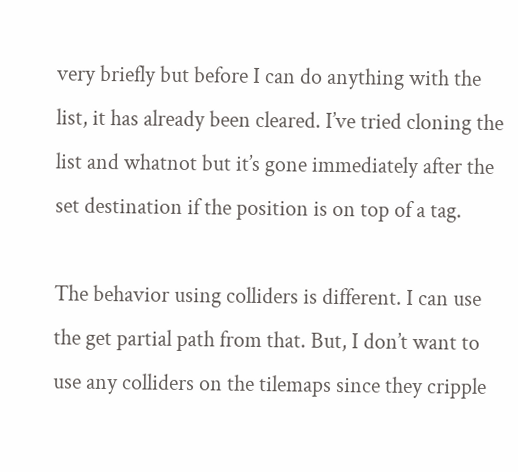very briefly but before I can do anything with the list, it has already been cleared. I’ve tried cloning the list and whatnot but it’s gone immediately after the set destination if the position is on top of a tag.

The behavior using colliders is different. I can use the get partial path from that. But, I don’t want to use any colliders on the tilemaps since they cripple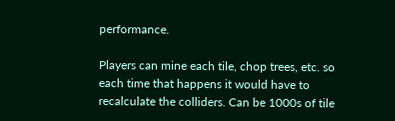performance.

Players can mine each tile, chop trees, etc. so each time that happens it would have to recalculate the colliders. Can be 1000s of tile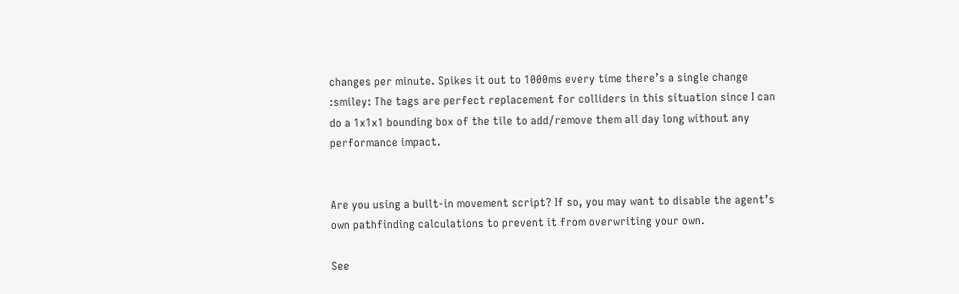changes per minute. Spikes it out to 1000ms every time there’s a single change :smiley: The tags are perfect replacement for colliders in this situation since I can do a 1x1x1 bounding box of the tile to add/remove them all day long without any performance impact.


Are you using a built-in movement script? If so, you may want to disable the agent’s own pathfinding calculations to prevent it from overwriting your own.

See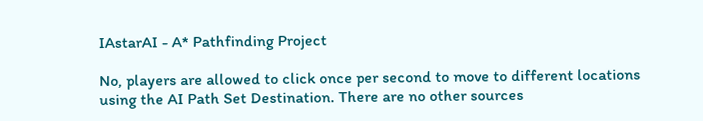IAstarAI - A* Pathfinding Project

No, players are allowed to click once per second to move to different locations using the AI Path Set Destination. There are no other sources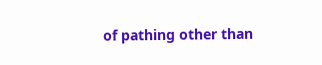of pathing other than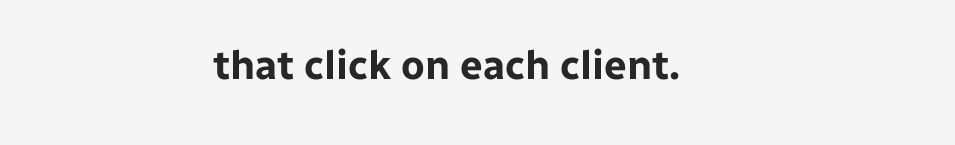that click on each client.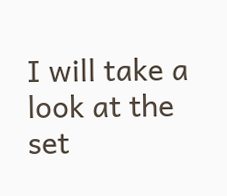I will take a look at the set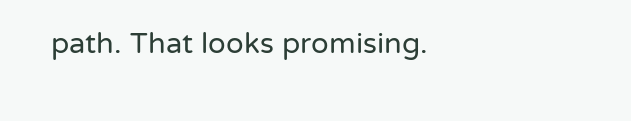path. That looks promising.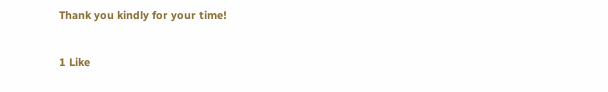Thank you kindly for your time!

1 Like